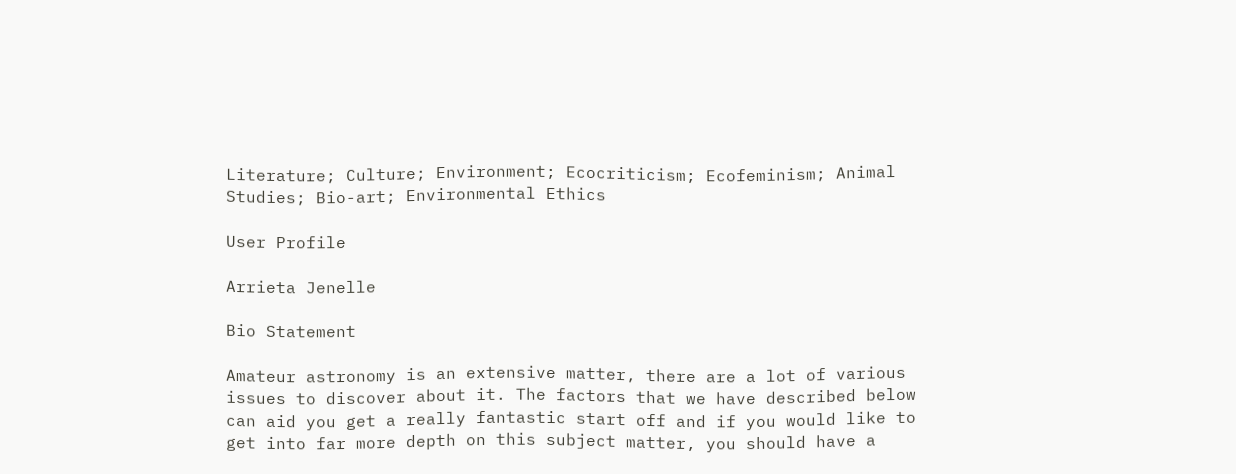Literature; Culture; Environment; Ecocriticism; Ecofeminism; Animal Studies; Bio-art; Environmental Ethics

User Profile

Arrieta Jenelle

Bio Statement

Amateur astronomy is an extensive matter, there are a lot of various issues to discover about it. The factors that we have described below can aid you get a really fantastic start off and if you would like to get into far more depth on this subject matter, you should have a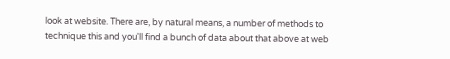look at website. There are, by natural means, a number of methods to technique this and you'll find a bunch of data about that above at web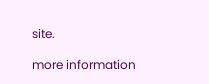site.

more information